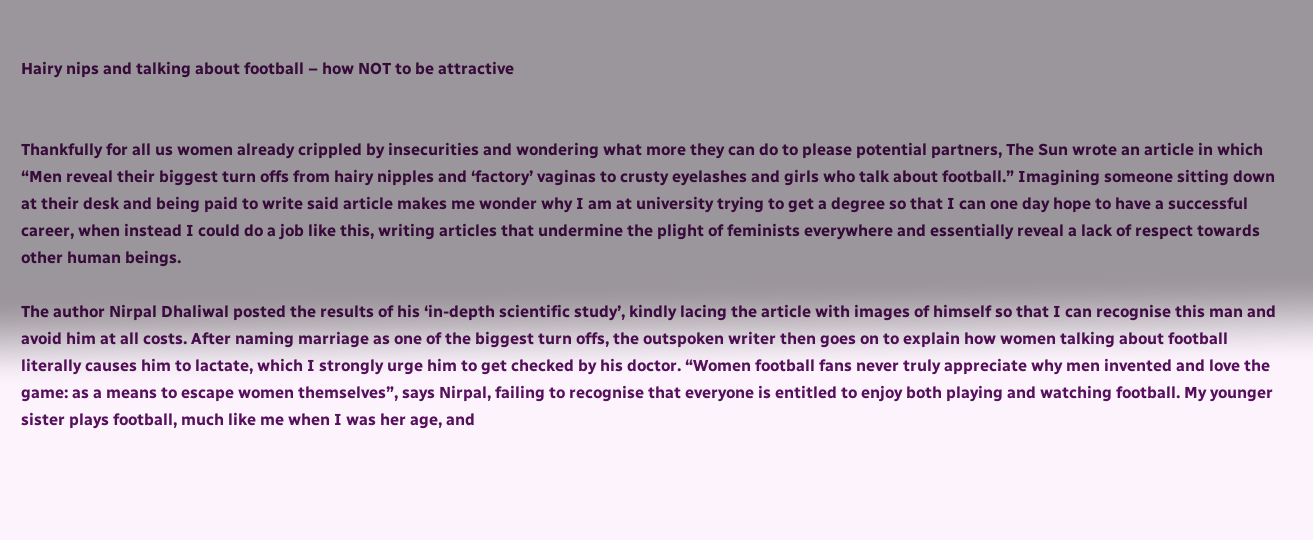Hairy nips and talking about football – how NOT to be attractive


Thankfully for all us women already crippled by insecurities and wondering what more they can do to please potential partners, The Sun wrote an article in which “Men reveal their biggest turn offs from hairy nipples and ‘factory’ vaginas to crusty eyelashes and girls who talk about football.” Imagining someone sitting down at their desk and being paid to write said article makes me wonder why I am at university trying to get a degree so that I can one day hope to have a successful career, when instead I could do a job like this, writing articles that undermine the plight of feminists everywhere and essentially reveal a lack of respect towards other human beings.

The author Nirpal Dhaliwal posted the results of his ‘in-depth scientific study’, kindly lacing the article with images of himself so that I can recognise this man and avoid him at all costs. After naming marriage as one of the biggest turn offs, the outspoken writer then goes on to explain how women talking about football literally causes him to lactate, which I strongly urge him to get checked by his doctor. “Women football fans never truly appreciate why men invented and love the game: as a means to escape women themselves”, says Nirpal, failing to recognise that everyone is entitled to enjoy both playing and watching football. My younger sister plays football, much like me when I was her age, and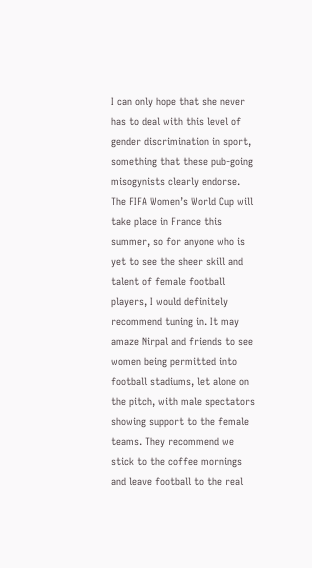I can only hope that she never has to deal with this level of gender discrimination in sport, something that these pub-going misogynists clearly endorse. The FIFA Women’s World Cup will take place in France this summer, so for anyone who is yet to see the sheer skill and talent of female football players, I would definitely recommend tuning in. It may amaze Nirpal and friends to see women being permitted into football stadiums, let alone on the pitch, with male spectators showing support to the female teams. They recommend we stick to the coffee mornings and leave football to the real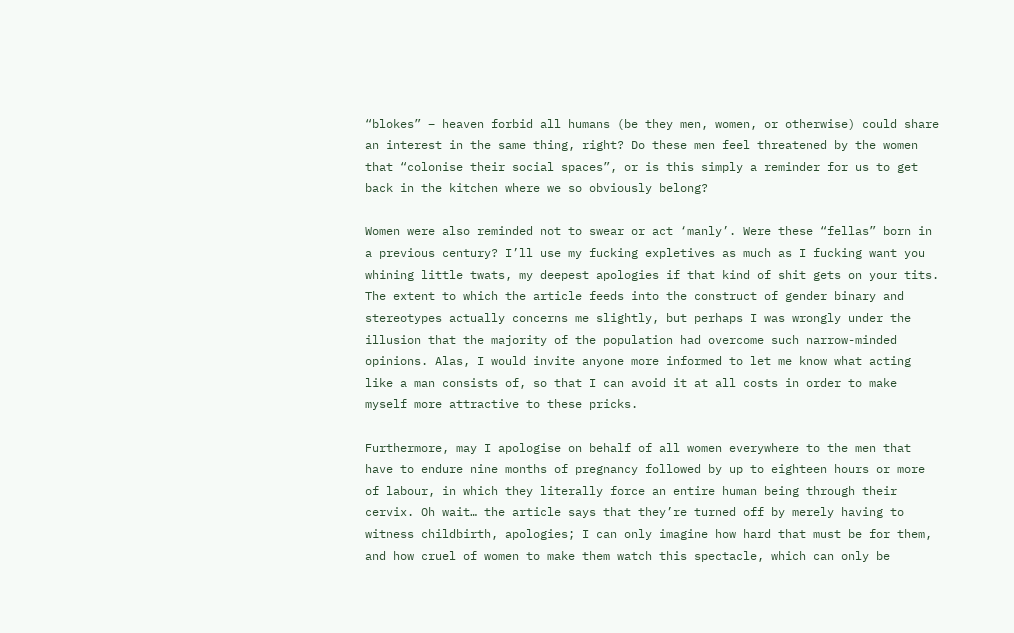“blokes” – heaven forbid all humans (be they men, women, or otherwise) could share an interest in the same thing, right? Do these men feel threatened by the women that “colonise their social spaces”, or is this simply a reminder for us to get back in the kitchen where we so obviously belong?

Women were also reminded not to swear or act ‘manly’. Were these “fellas” born in a previous century? I’ll use my fucking expletives as much as I fucking want you whining little twats, my deepest apologies if that kind of shit gets on your tits. The extent to which the article feeds into the construct of gender binary and stereotypes actually concerns me slightly, but perhaps I was wrongly under the illusion that the majority of the population had overcome such narrow-minded opinions. Alas, I would invite anyone more informed to let me know what acting like a man consists of, so that I can avoid it at all costs in order to make myself more attractive to these pricks.

Furthermore, may I apologise on behalf of all women everywhere to the men that have to endure nine months of pregnancy followed by up to eighteen hours or more of labour, in which they literally force an entire human being through their cervix. Oh wait… the article says that they’re turned off by merely having to witness childbirth, apologies; I can only imagine how hard that must be for them, and how cruel of women to make them watch this spectacle, which can only be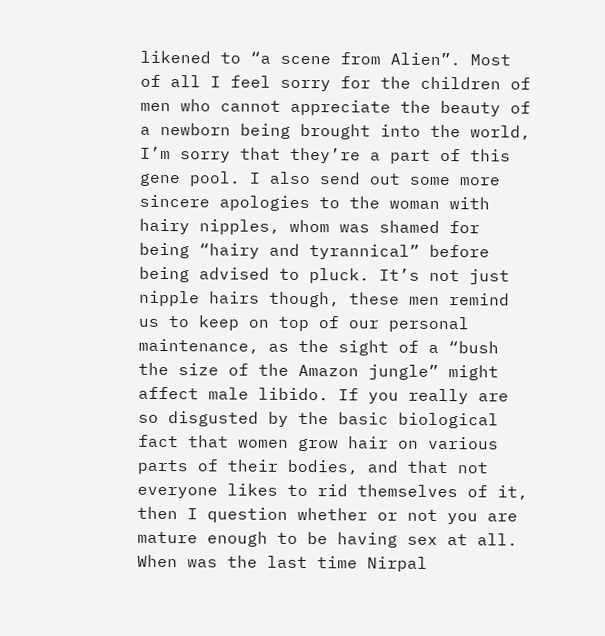likened to “a scene from Alien”. Most of all I feel sorry for the children of men who cannot appreciate the beauty of a newborn being brought into the world, I’m sorry that they’re a part of this gene pool. I also send out some more sincere apologies to the woman with hairy nipples, whom was shamed for being “hairy and tyrannical” before being advised to pluck. It’s not just nipple hairs though, these men remind us to keep on top of our personal maintenance, as the sight of a “bush the size of the Amazon jungle” might affect male libido. If you really are so disgusted by the basic biological fact that women grow hair on various parts of their bodies, and that not everyone likes to rid themselves of it, then I question whether or not you are mature enough to be having sex at all. When was the last time Nirpal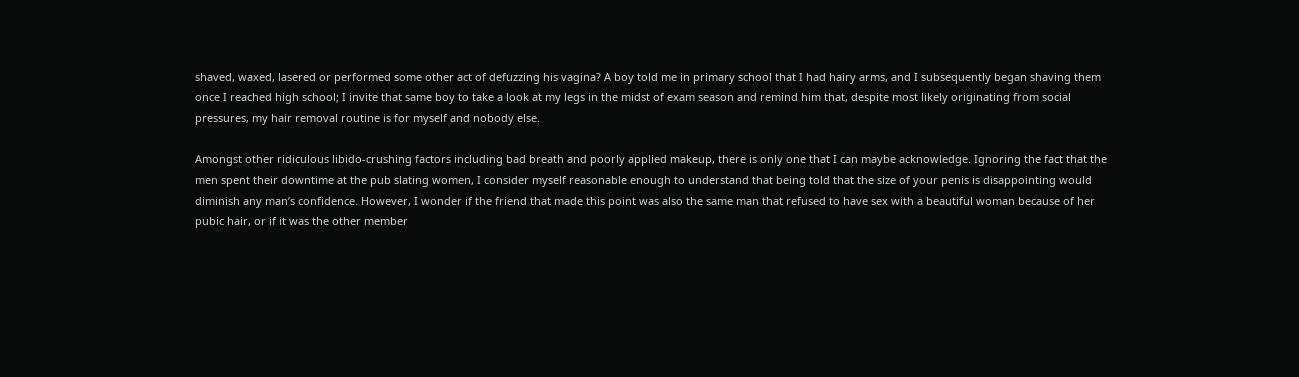shaved, waxed, lasered or performed some other act of defuzzing his vagina? A boy told me in primary school that I had hairy arms, and I subsequently began shaving them once I reached high school; I invite that same boy to take a look at my legs in the midst of exam season and remind him that, despite most likely originating from social pressures, my hair removal routine is for myself and nobody else.

Amongst other ridiculous libido-crushing factors including bad breath and poorly applied makeup, there is only one that I can maybe acknowledge. Ignoring the fact that the men spent their downtime at the pub slating women, I consider myself reasonable enough to understand that being told that the size of your penis is disappointing would diminish any man’s confidence. However, I wonder if the friend that made this point was also the same man that refused to have sex with a beautiful woman because of her pubic hair, or if it was the other member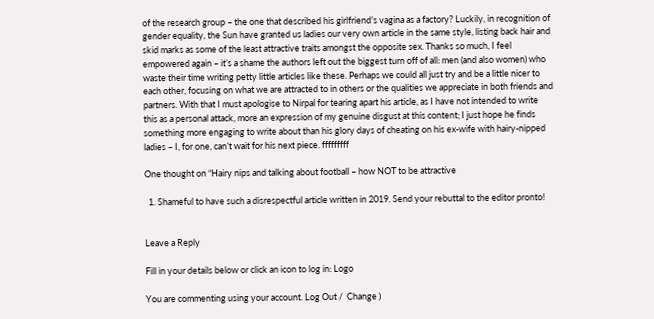of the research group – the one that described his girlfriend’s vagina as a factory? Luckily, in recognition of gender equality, the Sun have granted us ladies our very own article in the same style, listing back hair and skid marks as some of the least attractive traits amongst the opposite sex. Thanks so much, I feel empowered again – it’s a shame the authors left out the biggest turn off of all: men (and also women) who waste their time writing petty little articles like these. Perhaps we could all just try and be a little nicer to each other, focusing on what we are attracted to in others or the qualities we appreciate in both friends and partners. With that I must apologise to Nirpal for tearing apart his article, as I have not intended to write this as a personal attack, more an expression of my genuine disgust at this content; I just hope he finds something more engaging to write about than his glory days of cheating on his ex-wife with hairy-nipped ladies – I, for one, can’t wait for his next piece. fffffffff

One thought on “Hairy nips and talking about football – how NOT to be attractive

  1. Shameful to have such a disrespectful article written in 2019. Send your rebuttal to the editor pronto!


Leave a Reply

Fill in your details below or click an icon to log in: Logo

You are commenting using your account. Log Out /  Change )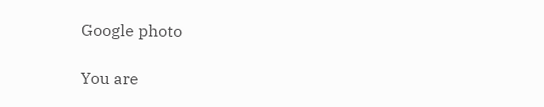Google photo

You are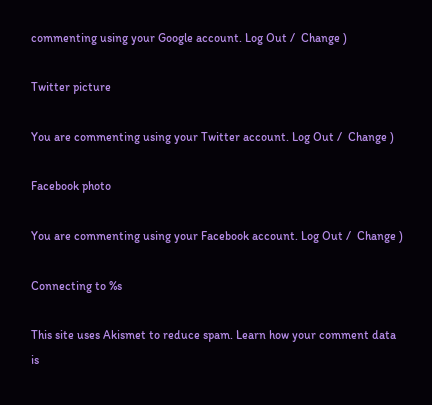commenting using your Google account. Log Out /  Change )

Twitter picture

You are commenting using your Twitter account. Log Out /  Change )

Facebook photo

You are commenting using your Facebook account. Log Out /  Change )

Connecting to %s

This site uses Akismet to reduce spam. Learn how your comment data is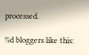processed.

%d bloggers like this: